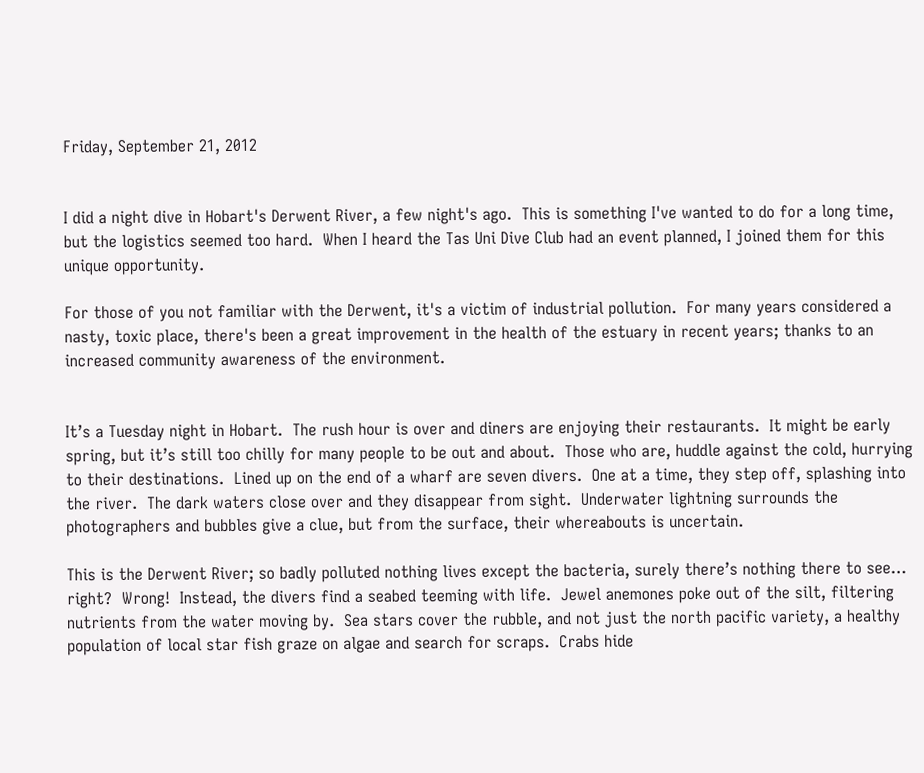Friday, September 21, 2012


I did a night dive in Hobart's Derwent River, a few night's ago.  This is something I've wanted to do for a long time, but the logistics seemed too hard.  When I heard the Tas Uni Dive Club had an event planned, I joined them for this unique opportunity.

For those of you not familiar with the Derwent, it's a victim of industrial pollution.  For many years considered a nasty, toxic place, there's been a great improvement in the health of the estuary in recent years; thanks to an increased community awareness of the environment.


It’s a Tuesday night in Hobart.  The rush hour is over and diners are enjoying their restaurants.  It might be early spring, but it’s still too chilly for many people to be out and about.  Those who are, huddle against the cold, hurrying to their destinations.  Lined up on the end of a wharf are seven divers.  One at a time, they step off, splashing into the river.  The dark waters close over and they disappear from sight.  Underwater lightning surrounds the photographers and bubbles give a clue, but from the surface, their whereabouts is uncertain.

This is the Derwent River; so badly polluted nothing lives except the bacteria, surely there’s nothing there to see… right?  Wrong!  Instead, the divers find a seabed teeming with life.  Jewel anemones poke out of the silt, filtering nutrients from the water moving by.  Sea stars cover the rubble, and not just the north pacific variety, a healthy population of local star fish graze on algae and search for scraps.  Crabs hide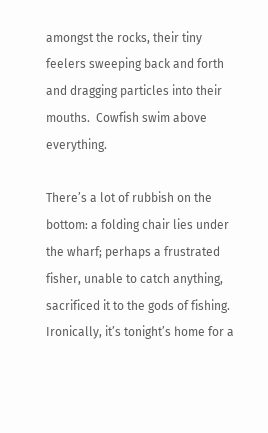amongst the rocks, their tiny feelers sweeping back and forth and dragging particles into their mouths.  Cowfish swim above everything.

There’s a lot of rubbish on the bottom: a folding chair lies under the wharf; perhaps a frustrated fisher, unable to catch anything, sacrificed it to the gods of fishing.  Ironically, it’s tonight’s home for a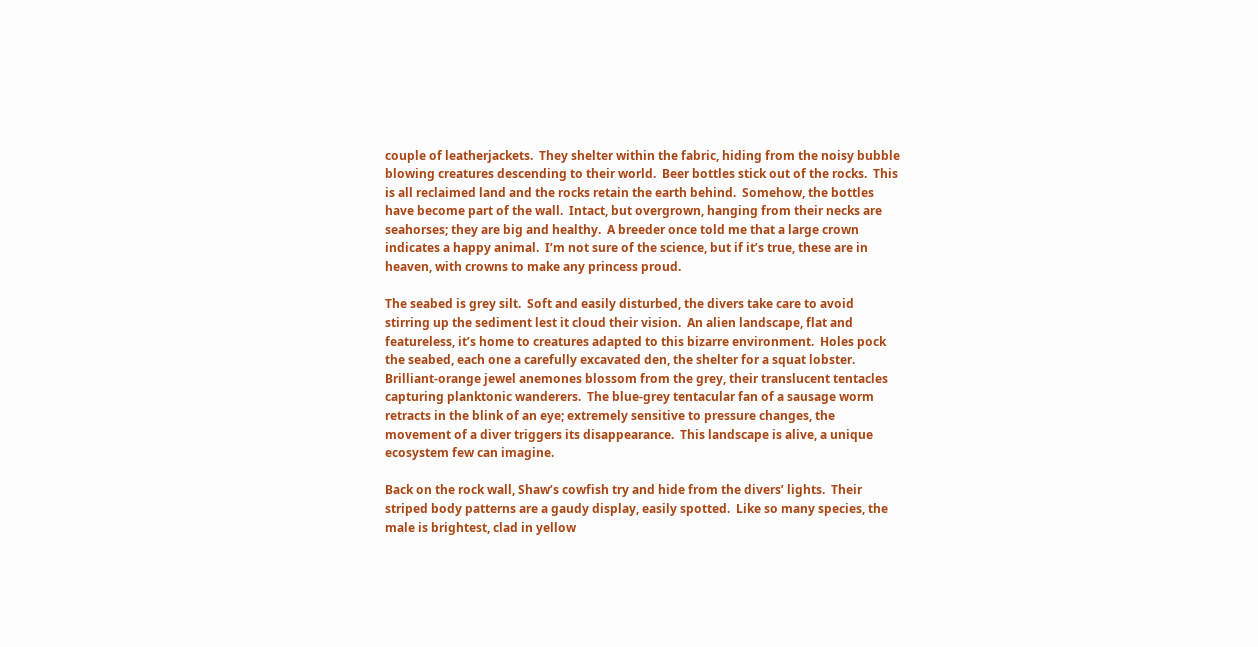couple of leatherjackets.  They shelter within the fabric, hiding from the noisy bubble blowing creatures descending to their world.  Beer bottles stick out of the rocks.  This is all reclaimed land and the rocks retain the earth behind.  Somehow, the bottles have become part of the wall.  Intact, but overgrown, hanging from their necks are seahorses; they are big and healthy.  A breeder once told me that a large crown indicates a happy animal.  I’m not sure of the science, but if it’s true, these are in heaven, with crowns to make any princess proud.

The seabed is grey silt.  Soft and easily disturbed, the divers take care to avoid stirring up the sediment lest it cloud their vision.  An alien landscape, flat and featureless, it’s home to creatures adapted to this bizarre environment.  Holes pock the seabed, each one a carefully excavated den, the shelter for a squat lobster.  Brilliant-orange jewel anemones blossom from the grey, their translucent tentacles capturing planktonic wanderers.  The blue-grey tentacular fan of a sausage worm retracts in the blink of an eye; extremely sensitive to pressure changes, the movement of a diver triggers its disappearance.  This landscape is alive, a unique ecosystem few can imagine.

Back on the rock wall, Shaw’s cowfish try and hide from the divers’ lights.  Their striped body patterns are a gaudy display, easily spotted.  Like so many species, the male is brightest, clad in yellow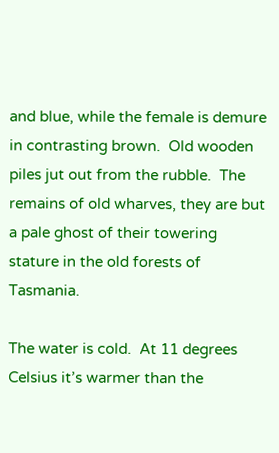and blue, while the female is demure in contrasting brown.  Old wooden piles jut out from the rubble.  The remains of old wharves, they are but a pale ghost of their towering stature in the old forests of Tasmania.

The water is cold.  At 11 degrees Celsius it’s warmer than the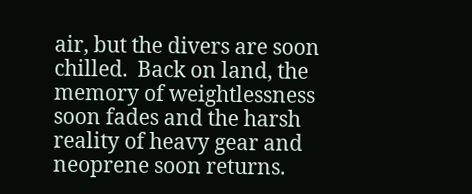air, but the divers are soon chilled.  Back on land, the memory of weightlessness soon fades and the harsh reality of heavy gear and neoprene soon returns.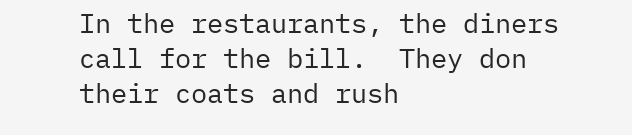In the restaurants, the diners call for the bill.  They don their coats and rush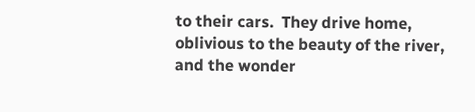to their cars.  They drive home, oblivious to the beauty of the river, and the wonder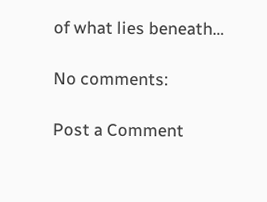of what lies beneath…

No comments:

Post a Comment